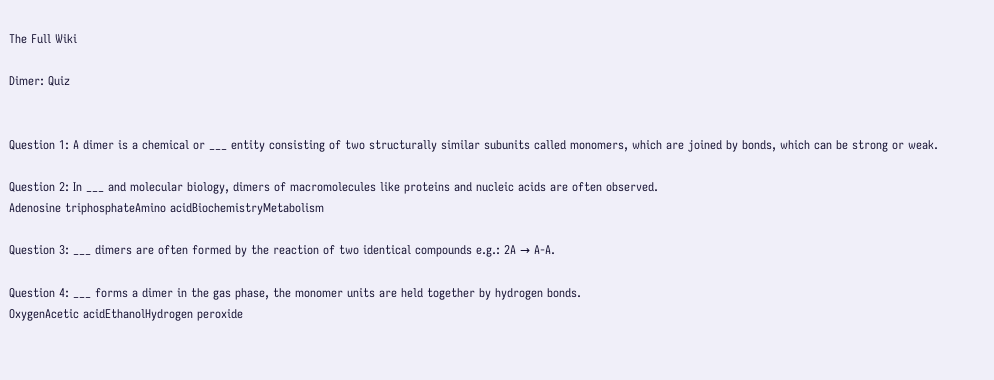The Full Wiki

Dimer: Quiz


Question 1: A dimer is a chemical or ___ entity consisting of two structurally similar subunits called monomers, which are joined by bonds, which can be strong or weak.

Question 2: In ___ and molecular biology, dimers of macromolecules like proteins and nucleic acids are often observed.
Adenosine triphosphateAmino acidBiochemistryMetabolism

Question 3: ___ dimers are often formed by the reaction of two identical compounds e.g.: 2A → A-A.

Question 4: ___ forms a dimer in the gas phase, the monomer units are held together by hydrogen bonds.
OxygenAcetic acidEthanolHydrogen peroxide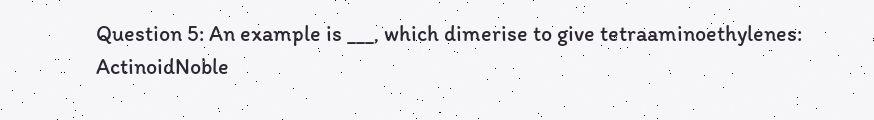Question 5: An example is ___, which dimerise to give tetraaminoethylenes:
ActinoidNoble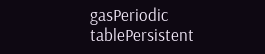gasPeriodic tablePersistent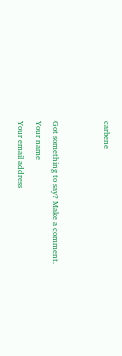carbene


Got something to say? Make a comment.
Your name
Your email address